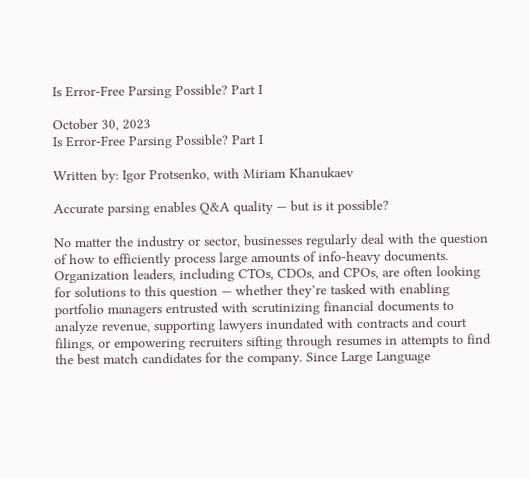Is Error-Free Parsing Possible? Part I

October 30, 2023
Is Error-Free Parsing Possible? Part I

Written by: Igor Protsenko, with Miriam Khanukaev

Accurate parsing enables Q&A quality — but is it possible?

No matter the industry or sector, businesses regularly deal with the question of how to efficiently process large amounts of info-heavy documents. Organization leaders, including CTOs, CDOs, and CPOs, are often looking for solutions to this question — whether they’re tasked with enabling portfolio managers entrusted with scrutinizing financial documents to analyze revenue, supporting lawyers inundated with contracts and court filings, or empowering recruiters sifting through resumes in attempts to find the best match candidates for the company. Since Large Language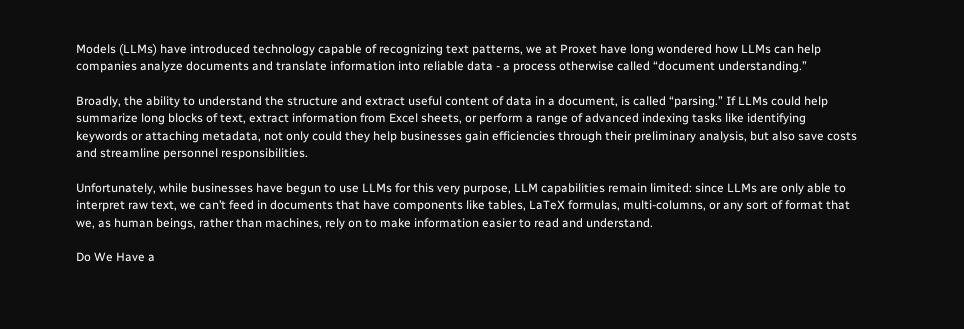Models (LLMs) have introduced technology capable of recognizing text patterns, we at Proxet have long wondered how LLMs can help companies analyze documents and translate information into reliable data - a process otherwise called “document understanding.”

Broadly, the ability to understand the structure and extract useful content of data in a document, is called “parsing.” If LLMs could help summarize long blocks of text, extract information from Excel sheets, or perform a range of advanced indexing tasks like identifying keywords or attaching metadata, not only could they help businesses gain efficiencies through their preliminary analysis, but also save costs and streamline personnel responsibilities.

Unfortunately, while businesses have begun to use LLMs for this very purpose, LLM capabilities remain limited: since LLMs are only able to interpret raw text, we can’t feed in documents that have components like tables, LaTeX formulas, multi-columns, or any sort of format that we, as human beings, rather than machines, rely on to make information easier to read and understand.

Do We Have a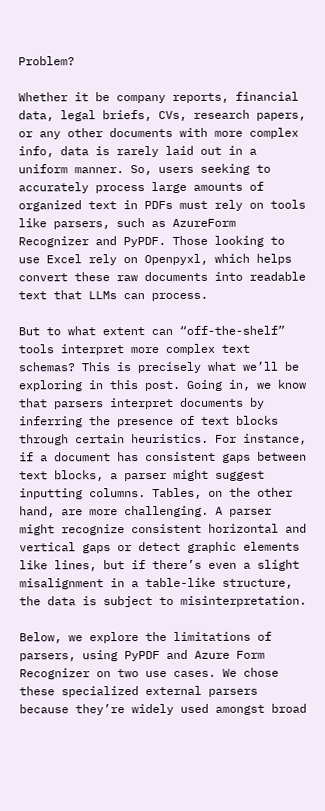Problem?

Whether it be company reports, financial data, legal briefs, CVs, research papers, or any other documents with more complex info, data is rarely laid out in a uniform manner. So, users seeking to accurately process large amounts of organized text in PDFs must rely on tools like parsers, such as AzureForm Recognizer and PyPDF. Those looking to use Excel rely on Openpyxl, which helps convert these raw documents into readable text that LLMs can process.

But to what extent can “off-the-shelf” tools interpret more complex text schemas? This is precisely what we’ll be exploring in this post. Going in, we know that parsers interpret documents by inferring the presence of text blocks through certain heuristics. For instance, if a document has consistent gaps between text blocks, a parser might suggest inputting columns. Tables, on the other hand, are more challenging. A parser might recognize consistent horizontal and vertical gaps or detect graphic elements like lines, but if there’s even a slight misalignment in a table-like structure, the data is subject to misinterpretation.

Below, we explore the limitations of parsers, using PyPDF and Azure Form Recognizer on two use cases. We chose these specialized external parsers because they’re widely used amongst broad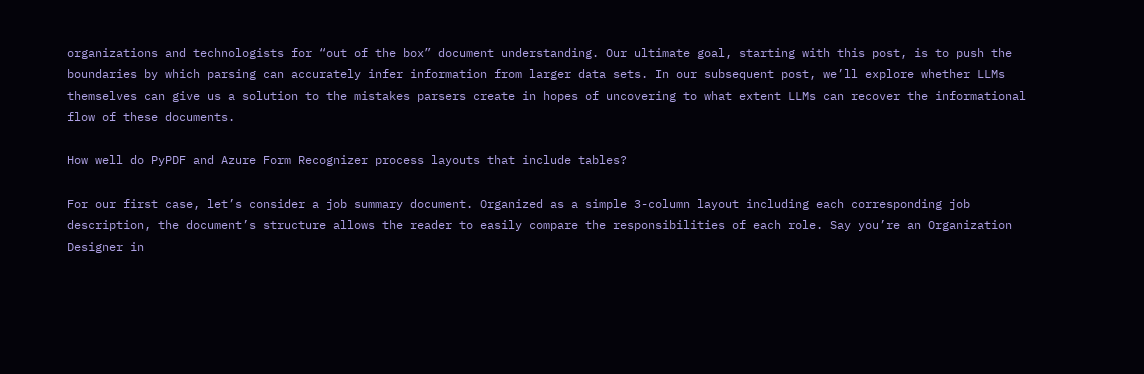organizations and technologists for “out of the box” document understanding. Our ultimate goal, starting with this post, is to push the boundaries by which parsing can accurately infer information from larger data sets. In our subsequent post, we’ll explore whether LLMs themselves can give us a solution to the mistakes parsers create in hopes of uncovering to what extent LLMs can recover the informational flow of these documents.

How well do PyPDF and Azure Form Recognizer process layouts that include tables?

For our first case, let’s consider a job summary document. Organized as a simple 3-column layout including each corresponding job description, the document’s structure allows the reader to easily compare the responsibilities of each role. Say you’re an Organization Designer in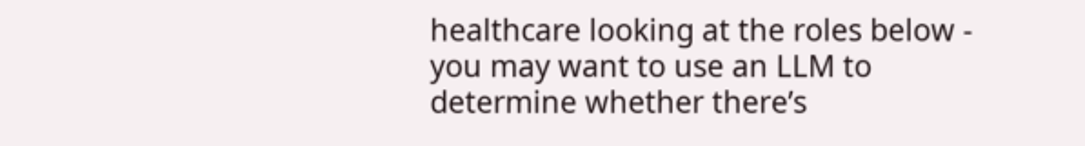healthcare looking at the roles below - you may want to use an LLM to determine whether there’s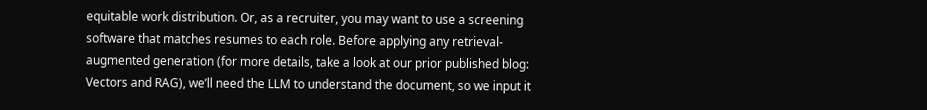equitable work distribution. Or, as a recruiter, you may want to use a screening software that matches resumes to each role. Before applying any retrieval-augmented generation (for more details, take a look at our prior published blog: Vectors and RAG), we’ll need the LLM to understand the document, so we input it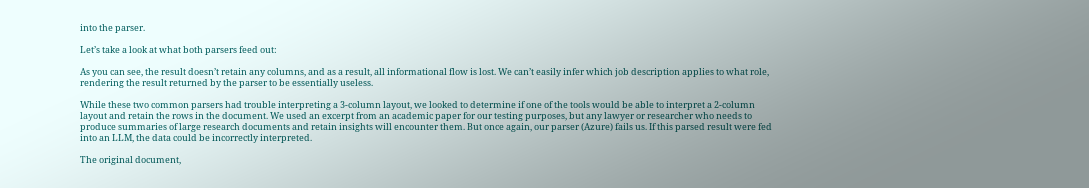into the parser.

Let’s take a look at what both parsers feed out:

As you can see, the result doesn’t retain any columns, and as a result, all informational flow is lost. We can’t easily infer which job description applies to what role, rendering the result returned by the parser to be essentially useless.

While these two common parsers had trouble interpreting a 3-column layout, we looked to determine if one of the tools would be able to interpret a 2-column layout and retain the rows in the document. We used an excerpt from an academic paper for our testing purposes, but any lawyer or researcher who needs to produce summaries of large research documents and retain insights will encounter them. But once again, our parser (Azure) fails us. If this parsed result were fed into an LLM, the data could be incorrectly interpreted.

The original document,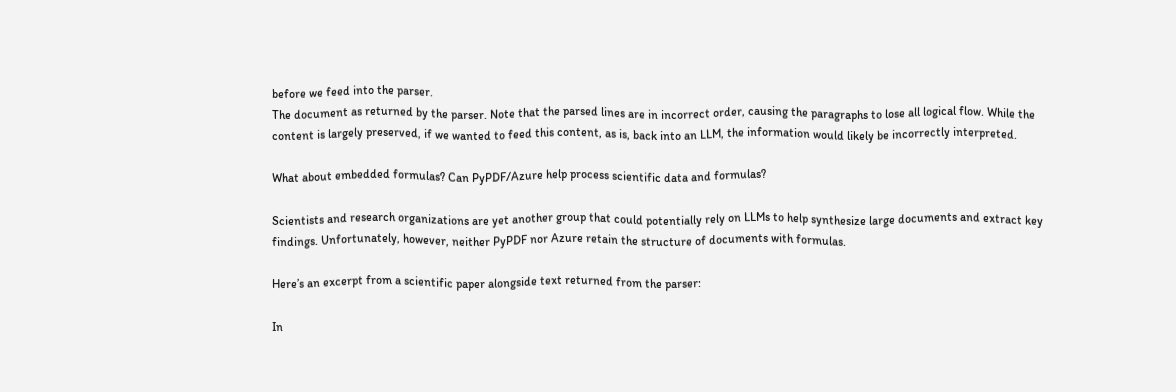before we feed into the parser.
The document as returned by the parser. Note that the parsed lines are in incorrect order, causing the paragraphs to lose all logical flow. While the content is largely preserved, if we wanted to feed this content, as is, back into an LLM, the information would likely be incorrectly interpreted.

What about embedded formulas? Can PyPDF/Azure help process scientific data and formulas?

Scientists and research organizations are yet another group that could potentially rely on LLMs to help synthesize large documents and extract key findings. Unfortunately, however, neither PyPDF nor Azure retain the structure of documents with formulas.

Here’s an excerpt from a scientific paper alongside text returned from the parser:

In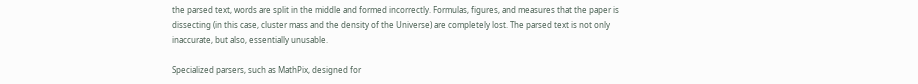the parsed text, words are split in the middle and formed incorrectly. Formulas, figures, and measures that the paper is dissecting (in this case, cluster mass and the density of the Universe) are completely lost. The parsed text is not only inaccurate, but also, essentially unusable.

Specialized parsers, such as MathPix, designed for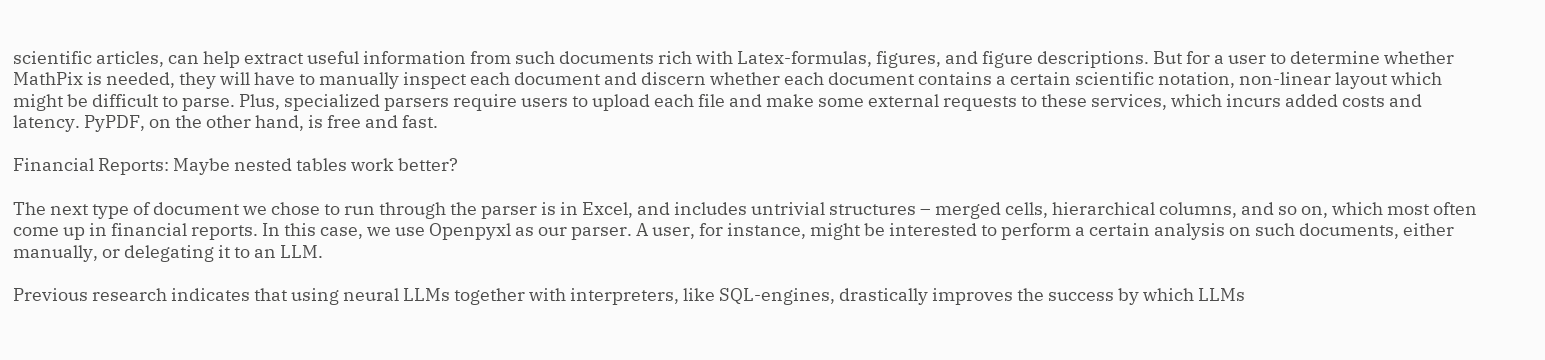scientific articles, can help extract useful information from such documents rich with Latex-formulas, figures, and figure descriptions. But for a user to determine whether MathPix is needed, they will have to manually inspect each document and discern whether each document contains a certain scientific notation, non-linear layout which might be difficult to parse. Plus, specialized parsers require users to upload each file and make some external requests to these services, which incurs added costs and latency. PyPDF, on the other hand, is free and fast.

Financial Reports: Maybe nested tables work better?

The next type of document we chose to run through the parser is in Excel, and includes untrivial structures – merged cells, hierarchical columns, and so on, which most often come up in financial reports. In this case, we use Openpyxl as our parser. A user, for instance, might be interested to perform a certain analysis on such documents, either manually, or delegating it to an LLM.

Previous research indicates that using neural LLMs together with interpreters, like SQL-engines, drastically improves the success by which LLMs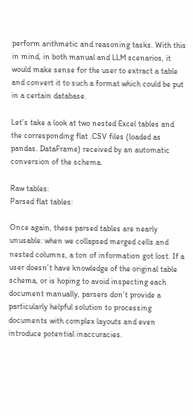perform arithmetic and reasoning tasks. With this in mind, in both manual and LLM scenarios, it would make sense for the user to extract a table and convert it to such a format which could be put in a certain database.

Let’s take a look at two nested Excel tables and the corresponding flat .CSV files (loaded as pandas. DataFrame) received by an automatic conversion of the schema.

Raw tables:
Parsed flat tables:

Once again, these parsed tables are nearly unusable: when we collapsed merged cells and nested columns, a ton of information got lost. If a user doesn’t have knowledge of the original table schema, or is hoping to avoid inspecting each document manually, parsers don’t provide a particularly helpful solution to processing documents with complex layouts and even introduce potential inaccuracies.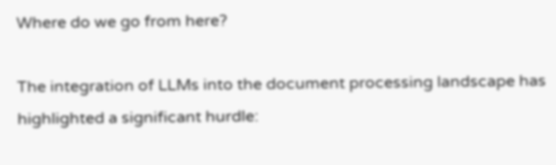Where do we go from here?

The integration of LLMs into the document processing landscape has highlighted a significant hurdle: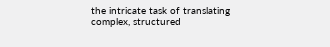the intricate task of translating complex, structured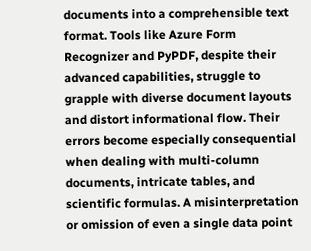documents into a comprehensible text format. Tools like Azure Form Recognizer and PyPDF, despite their advanced capabilities, struggle to grapple with diverse document layouts and distort informational flow. Their errors become especially consequential when dealing with multi-column documents, intricate tables, and scientific formulas. A misinterpretation or omission of even a single data point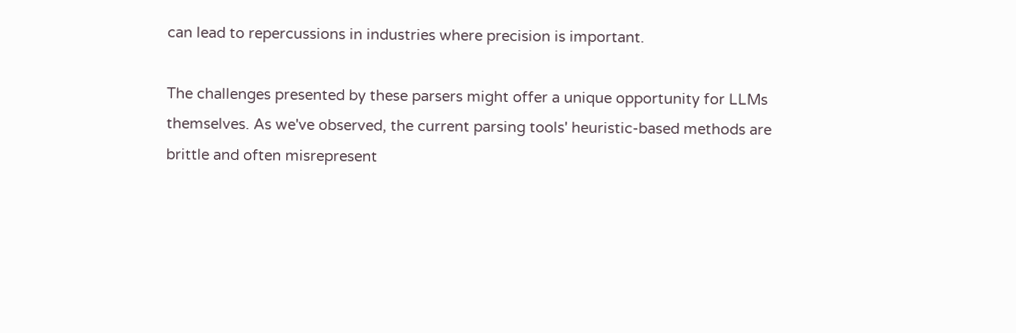can lead to repercussions in industries where precision is important.

The challenges presented by these parsers might offer a unique opportunity for LLMs themselves. As we've observed, the current parsing tools' heuristic-based methods are brittle and often misrepresent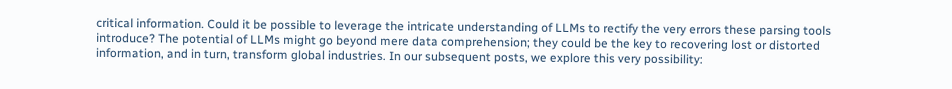critical information. Could it be possible to leverage the intricate understanding of LLMs to rectify the very errors these parsing tools introduce? The potential of LLMs might go beyond mere data comprehension; they could be the key to recovering lost or distorted information, and in turn, transform global industries. In our subsequent posts, we explore this very possibility: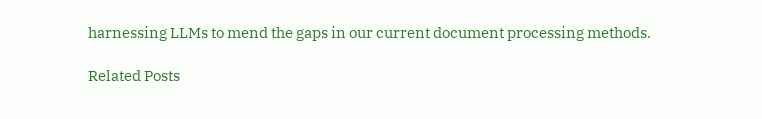harnessing LLMs to mend the gaps in our current document processing methods.

Related Posts